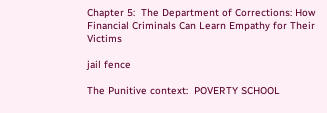Chapter 5:  The Department of Corrections: How Financial Criminals Can Learn Empathy for Their Victims

jail fence

The Punitive context:  POVERTY SCHOOL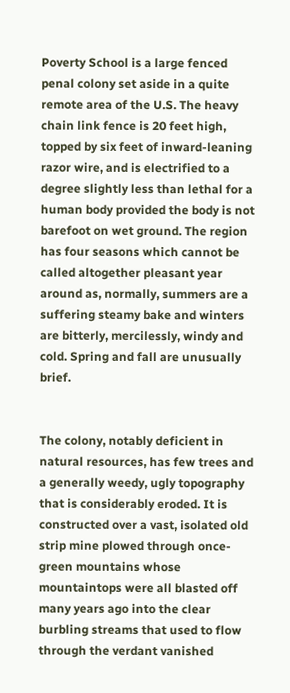Poverty School is a large fenced penal colony set aside in a quite remote area of the U.S. The heavy chain link fence is 20 feet high, topped by six feet of inward-leaning razor wire, and is electrified to a degree slightly less than lethal for a human body provided the body is not barefoot on wet ground. The region has four seasons which cannot be called altogether pleasant year around as, normally, summers are a suffering steamy bake and winters are bitterly, mercilessly, windy and cold. Spring and fall are unusually brief.


The colony, notably deficient in natural resources, has few trees and a generally weedy, ugly topography that is considerably eroded. It is constructed over a vast, isolated old strip mine plowed through once-green mountains whose mountaintops were all blasted off many years ago into the clear burbling streams that used to flow through the verdant vanished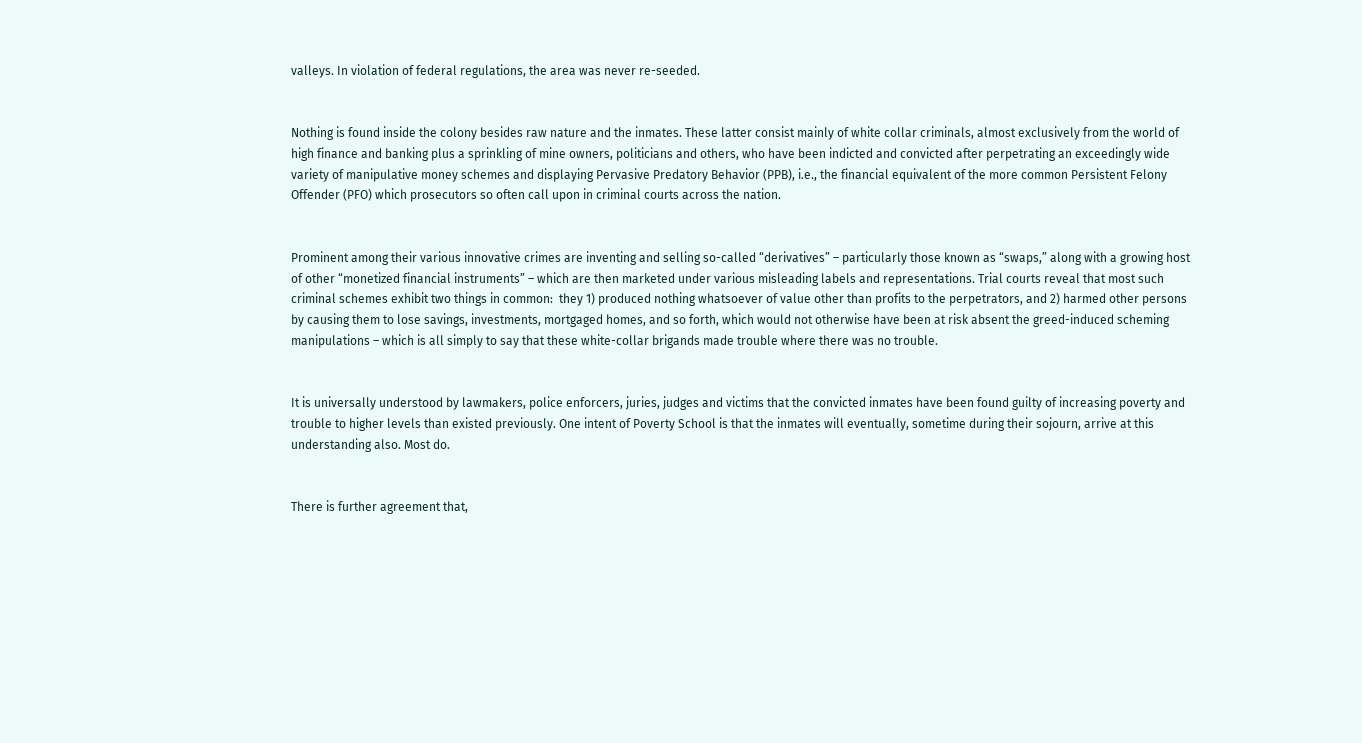valleys. In violation of federal regulations, the area was never re-seeded.


Nothing is found inside the colony besides raw nature and the inmates. These latter consist mainly of white collar criminals, almost exclusively from the world of high finance and banking plus a sprinkling of mine owners, politicians and others, who have been indicted and convicted after perpetrating an exceedingly wide variety of manipulative money schemes and displaying Pervasive Predatory Behavior (PPB), i.e., the financial equivalent of the more common Persistent Felony Offender (PFO) which prosecutors so often call upon in criminal courts across the nation.


Prominent among their various innovative crimes are inventing and selling so-called “derivatives” – particularly those known as “swaps,” along with a growing host of other “monetized financial instruments” – which are then marketed under various misleading labels and representations. Trial courts reveal that most such criminal schemes exhibit two things in common:  they 1) produced nothing whatsoever of value other than profits to the perpetrators, and 2) harmed other persons by causing them to lose savings, investments, mortgaged homes, and so forth, which would not otherwise have been at risk absent the greed-induced scheming manipulations – which is all simply to say that these white-collar brigands made trouble where there was no trouble.


It is universally understood by lawmakers, police enforcers, juries, judges and victims that the convicted inmates have been found guilty of increasing poverty and trouble to higher levels than existed previously. One intent of Poverty School is that the inmates will eventually, sometime during their sojourn, arrive at this understanding also. Most do.


There is further agreement that,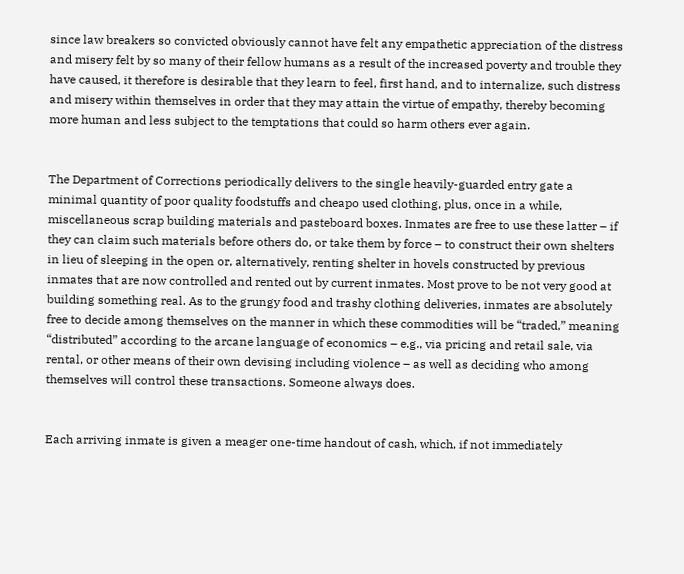since law breakers so convicted obviously cannot have felt any empathetic appreciation of the distress and misery felt by so many of their fellow humans as a result of the increased poverty and trouble they have caused, it therefore is desirable that they learn to feel, first hand, and to internalize, such distress and misery within themselves in order that they may attain the virtue of empathy, thereby becoming more human and less subject to the temptations that could so harm others ever again.


The Department of Corrections periodically delivers to the single heavily-guarded entry gate a minimal quantity of poor quality foodstuffs and cheapo used clothing, plus, once in a while, miscellaneous scrap building materials and pasteboard boxes. Inmates are free to use these latter – if they can claim such materials before others do, or take them by force – to construct their own shelters in lieu of sleeping in the open or, alternatively, renting shelter in hovels constructed by previous inmates that are now controlled and rented out by current inmates. Most prove to be not very good at building something real. As to the grungy food and trashy clothing deliveries, inmates are absolutely free to decide among themselves on the manner in which these commodities will be “traded,” meaning “distributed” according to the arcane language of economics – e.g., via pricing and retail sale, via rental, or other means of their own devising including violence – as well as deciding who among themselves will control these transactions. Someone always does.


Each arriving inmate is given a meager one-time handout of cash, which, if not immediately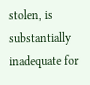stolen, is substantially inadequate for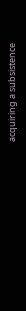acquiring a subsistence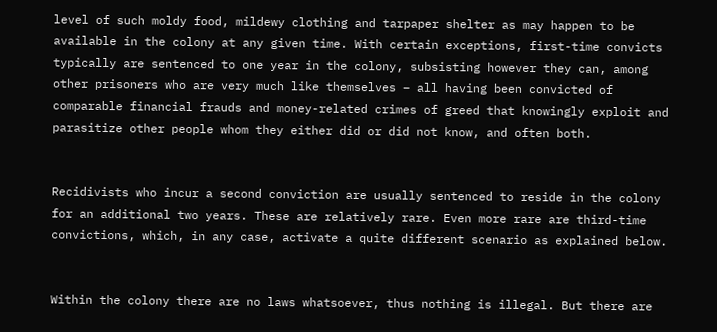level of such moldy food, mildewy clothing and tarpaper shelter as may happen to be available in the colony at any given time. With certain exceptions, first-time convicts typically are sentenced to one year in the colony, subsisting however they can, among other prisoners who are very much like themselves – all having been convicted of comparable financial frauds and money-related crimes of greed that knowingly exploit and parasitize other people whom they either did or did not know, and often both.


Recidivists who incur a second conviction are usually sentenced to reside in the colony for an additional two years. These are relatively rare. Even more rare are third-time convictions, which, in any case, activate a quite different scenario as explained below.


Within the colony there are no laws whatsoever, thus nothing is illegal. But there are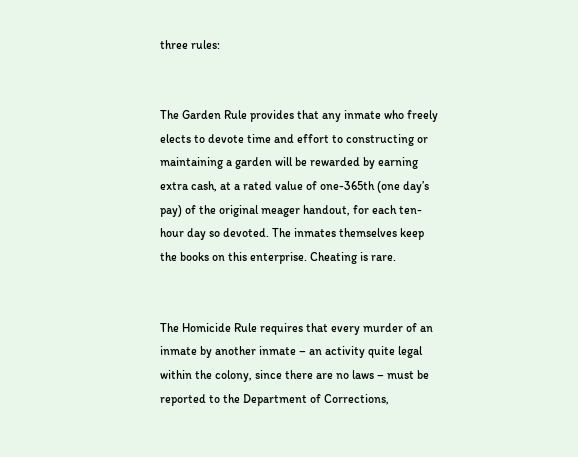three rules:


The Garden Rule provides that any inmate who freely elects to devote time and effort to constructing or maintaining a garden will be rewarded by earning extra cash, at a rated value of one-365th (one day’s pay) of the original meager handout, for each ten-hour day so devoted. The inmates themselves keep the books on this enterprise. Cheating is rare.


The Homicide Rule requires that every murder of an inmate by another inmate – an activity quite legal within the colony, since there are no laws – must be reported to the Department of Corrections,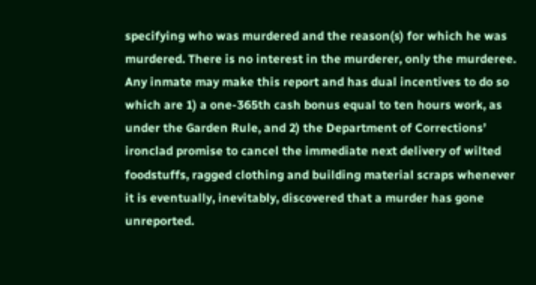specifying who was murdered and the reason(s) for which he was murdered. There is no interest in the murderer, only the murderee. Any inmate may make this report and has dual incentives to do so which are 1) a one-365th cash bonus equal to ten hours work, as under the Garden Rule, and 2) the Department of Corrections’ ironclad promise to cancel the immediate next delivery of wilted foodstuffs, ragged clothing and building material scraps whenever it is eventually, inevitably, discovered that a murder has gone unreported.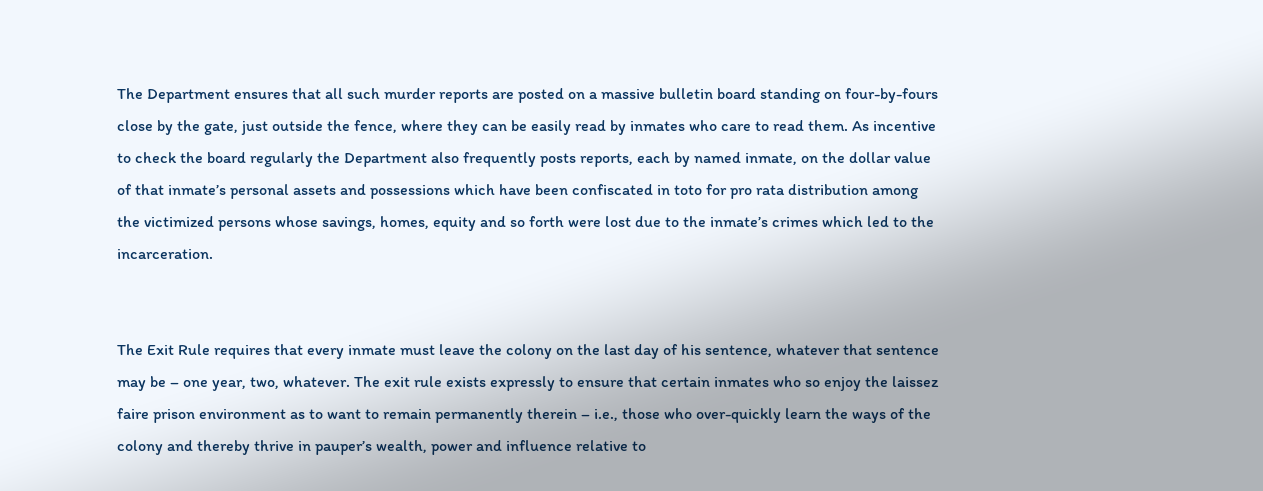The Department ensures that all such murder reports are posted on a massive bulletin board standing on four-by-fours close by the gate, just outside the fence, where they can be easily read by inmates who care to read them. As incentive to check the board regularly the Department also frequently posts reports, each by named inmate, on the dollar value of that inmate’s personal assets and possessions which have been confiscated in toto for pro rata distribution among the victimized persons whose savings, homes, equity and so forth were lost due to the inmate’s crimes which led to the incarceration.


The Exit Rule requires that every inmate must leave the colony on the last day of his sentence, whatever that sentence may be – one year, two, whatever. The exit rule exists expressly to ensure that certain inmates who so enjoy the laissez faire prison environment as to want to remain permanently therein – i.e., those who over-quickly learn the ways of the colony and thereby thrive in pauper’s wealth, power and influence relative to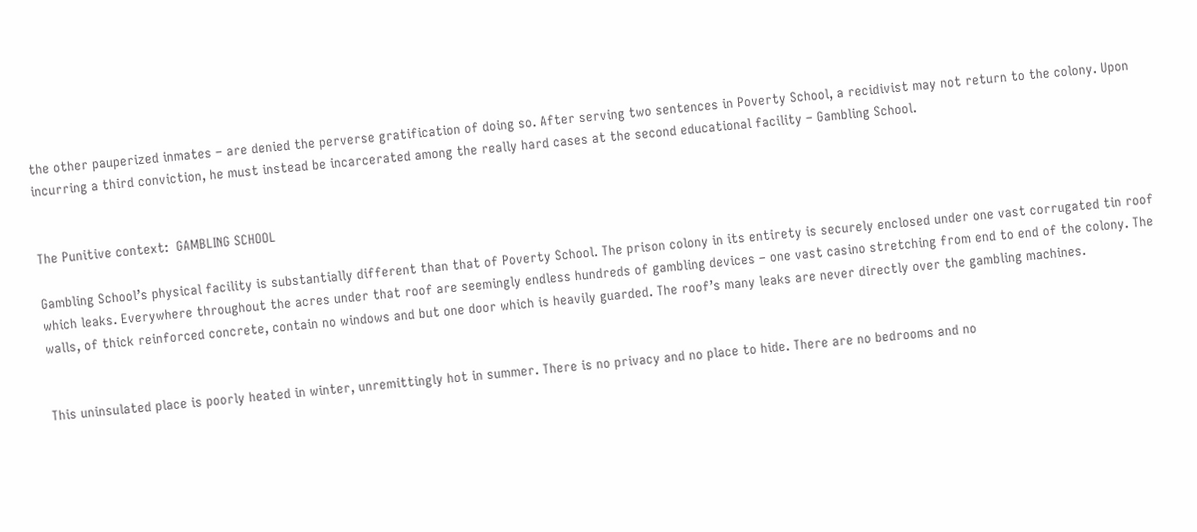the other pauperized inmates – are denied the perverse gratification of doing so. After serving two sentences in Poverty School, a recidivist may not return to the colony. Upon incurring a third conviction, he must instead be incarcerated among the really hard cases at the second educational facility – Gambling School.


The Punitive context:  GAMBLING SCHOOL

Gambling School’s physical facility is substantially different than that of Poverty School. The prison colony in its entirety is securely enclosed under one vast corrugated tin roof which leaks. Everywhere throughout the acres under that roof are seemingly endless hundreds of gambling devices – one vast casino stretching from end to end of the colony. The walls, of thick reinforced concrete, contain no windows and but one door which is heavily guarded. The roof’s many leaks are never directly over the gambling machines.


This uninsulated place is poorly heated in winter, unremittingly hot in summer. There is no privacy and no place to hide. There are no bedrooms and no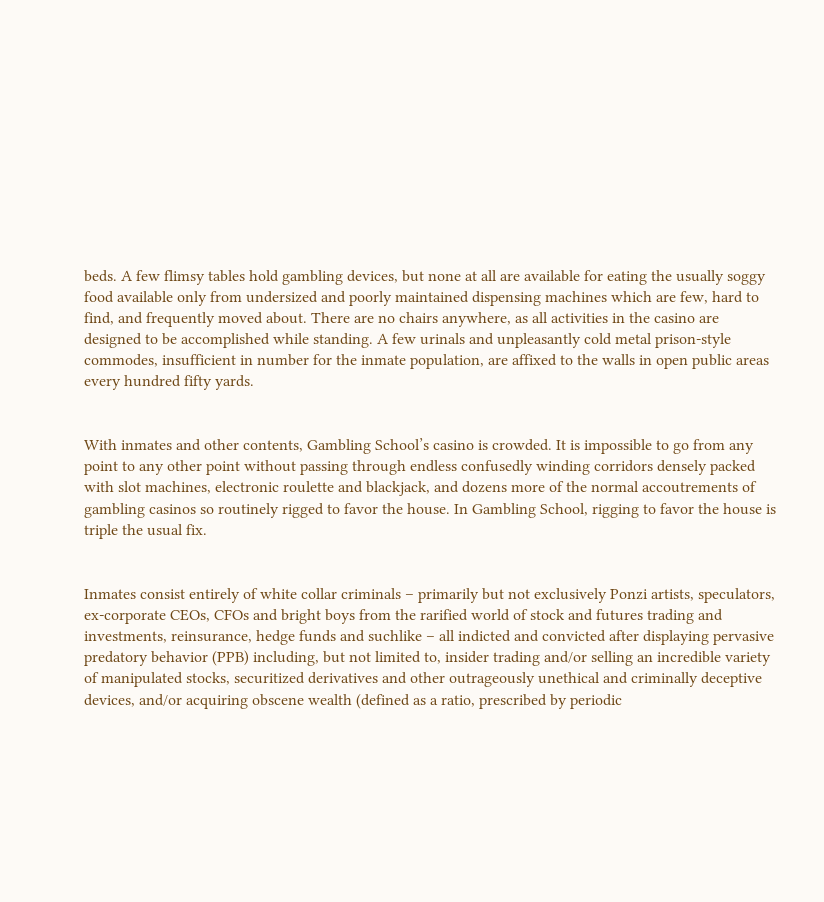beds. A few flimsy tables hold gambling devices, but none at all are available for eating the usually soggy food available only from undersized and poorly maintained dispensing machines which are few, hard to find, and frequently moved about. There are no chairs anywhere, as all activities in the casino are designed to be accomplished while standing. A few urinals and unpleasantly cold metal prison-style commodes, insufficient in number for the inmate population, are affixed to the walls in open public areas every hundred fifty yards.


With inmates and other contents, Gambling School’s casino is crowded. It is impossible to go from any point to any other point without passing through endless confusedly winding corridors densely packed with slot machines, electronic roulette and blackjack, and dozens more of the normal accoutrements of gambling casinos so routinely rigged to favor the house. In Gambling School, rigging to favor the house is triple the usual fix.


Inmates consist entirely of white collar criminals – primarily but not exclusively Ponzi artists, speculators, ex-corporate CEOs, CFOs and bright boys from the rarified world of stock and futures trading and investments, reinsurance, hedge funds and suchlike – all indicted and convicted after displaying pervasive predatory behavior (PPB) including, but not limited to, insider trading and/or selling an incredible variety of manipulated stocks, securitized derivatives and other outrageously unethical and criminally deceptive devices, and/or acquiring obscene wealth (defined as a ratio, prescribed by periodic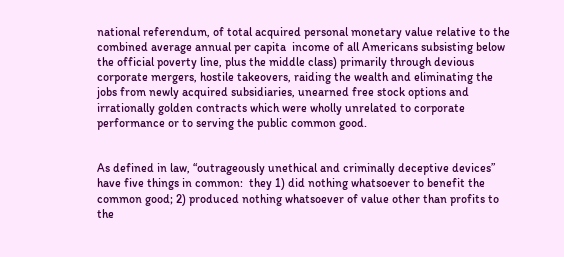national referendum, of total acquired personal monetary value relative to the combined average annual per capita  income of all Americans subsisting below the official poverty line, plus the middle class) primarily through devious corporate mergers, hostile takeovers, raiding the wealth and eliminating the jobs from newly acquired subsidiaries, unearned free stock options and irrationally golden contracts which were wholly unrelated to corporate performance or to serving the public common good.


As defined in law, “outrageously unethical and criminally deceptive devices” have five things in common:  they 1) did nothing whatsoever to benefit the common good; 2) produced nothing whatsoever of value other than profits to the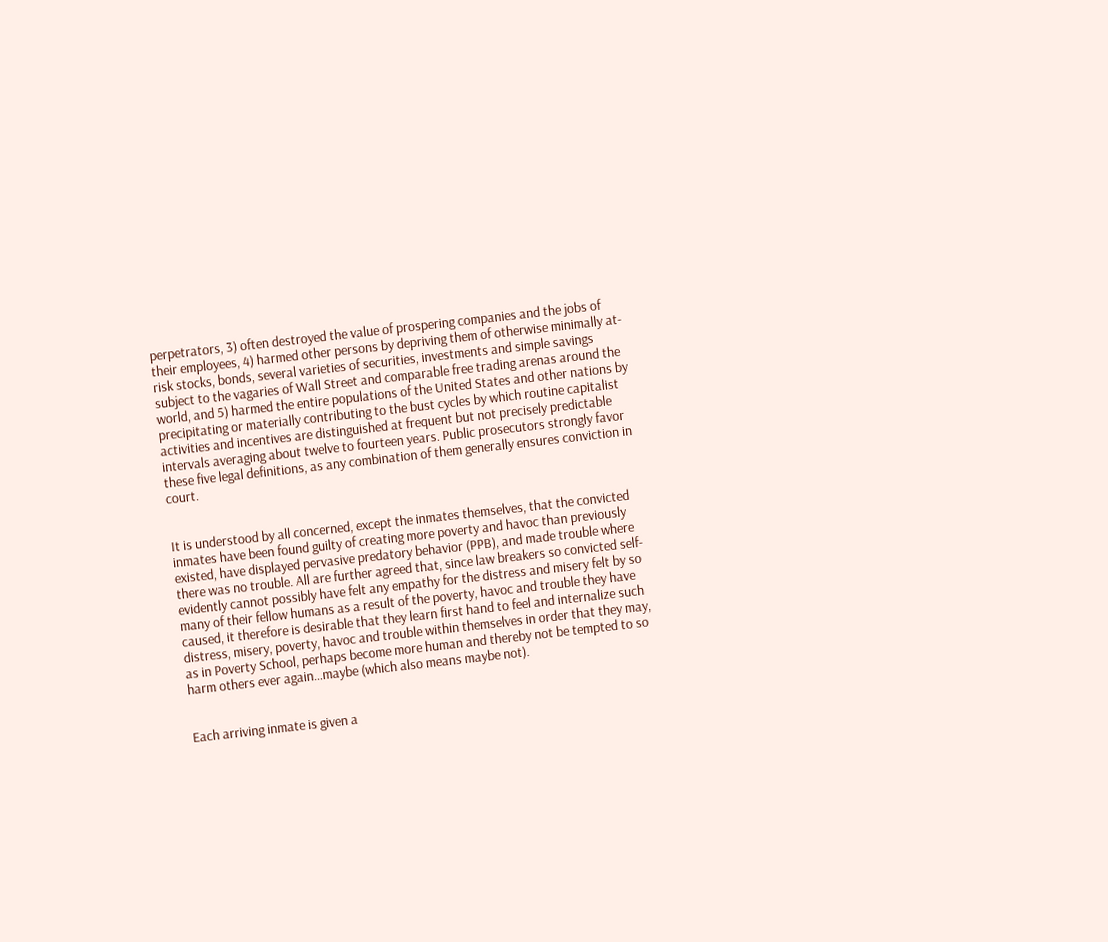perpetrators, 3) often destroyed the value of prospering companies and the jobs of their employees, 4) harmed other persons by depriving them of otherwise minimally at-risk stocks, bonds, several varieties of securities, investments and simple savings subject to the vagaries of Wall Street and comparable free trading arenas around the world, and 5) harmed the entire populations of the United States and other nations by precipitating or materially contributing to the bust cycles by which routine capitalist activities and incentives are distinguished at frequent but not precisely predictable intervals averaging about twelve to fourteen years. Public prosecutors strongly favor these five legal definitions, as any combination of them generally ensures conviction in court.


It is understood by all concerned, except the inmates themselves, that the convicted inmates have been found guilty of creating more poverty and havoc than previously existed, have displayed pervasive predatory behavior (PPB), and made trouble where there was no trouble. All are further agreed that, since law breakers so convicted self-evidently cannot possibly have felt any empathy for the distress and misery felt by so many of their fellow humans as a result of the poverty, havoc and trouble they have caused, it therefore is desirable that they learn first hand to feel and internalize such distress, misery, poverty, havoc and trouble within themselves in order that they may, as in Poverty School, perhaps become more human and thereby not be tempted to so harm others ever again…maybe (which also means maybe not).


Each arriving inmate is given a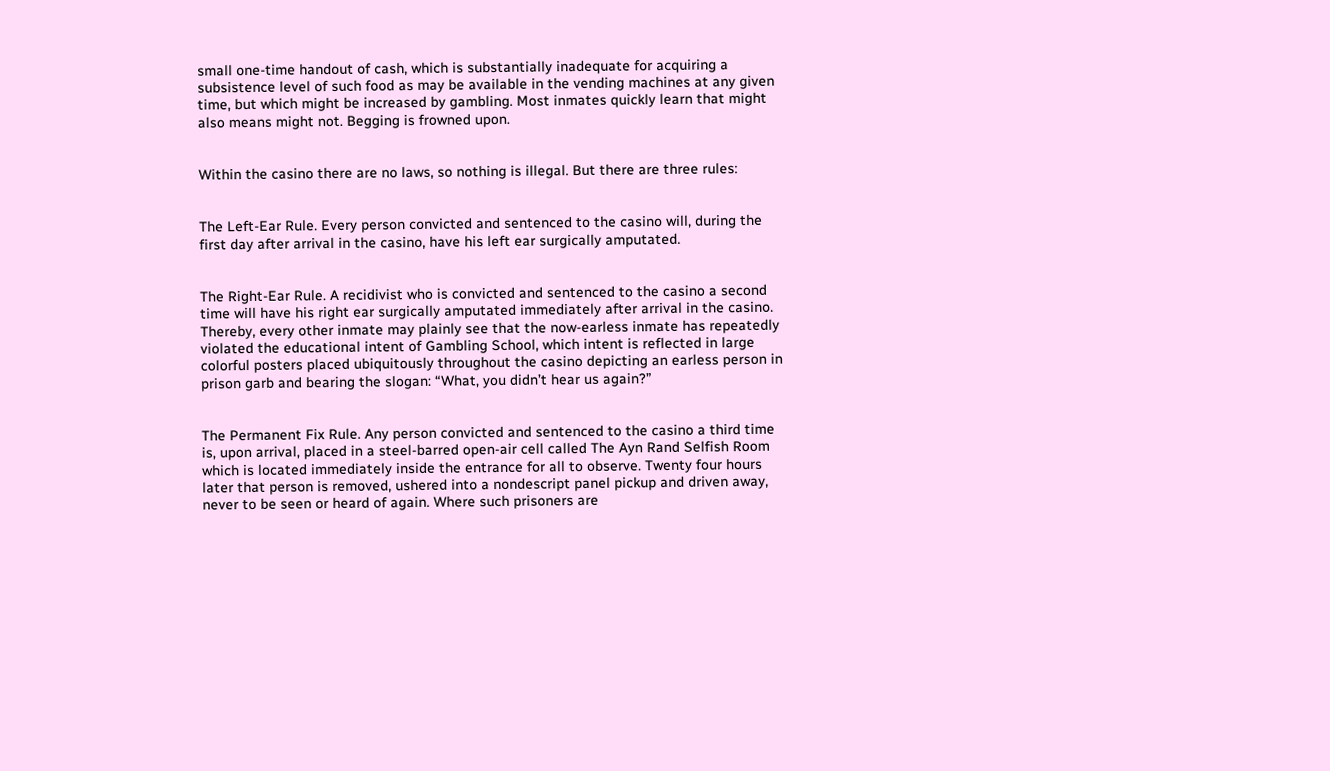small one-time handout of cash, which is substantially inadequate for acquiring a subsistence level of such food as may be available in the vending machines at any given time, but which might be increased by gambling. Most inmates quickly learn that might also means might not. Begging is frowned upon.


Within the casino there are no laws, so nothing is illegal. But there are three rules:


The Left-Ear Rule. Every person convicted and sentenced to the casino will, during the first day after arrival in the casino, have his left ear surgically amputated.


The Right-Ear Rule. A recidivist who is convicted and sentenced to the casino a second time will have his right ear surgically amputated immediately after arrival in the casino. Thereby, every other inmate may plainly see that the now-earless inmate has repeatedly violated the educational intent of Gambling School, which intent is reflected in large colorful posters placed ubiquitously throughout the casino depicting an earless person in prison garb and bearing the slogan: “What, you didn’t hear us again?”


The Permanent Fix Rule. Any person convicted and sentenced to the casino a third time is, upon arrival, placed in a steel-barred open-air cell called The Ayn Rand Selfish Room which is located immediately inside the entrance for all to observe. Twenty four hours later that person is removed, ushered into a nondescript panel pickup and driven away, never to be seen or heard of again. Where such prisoners are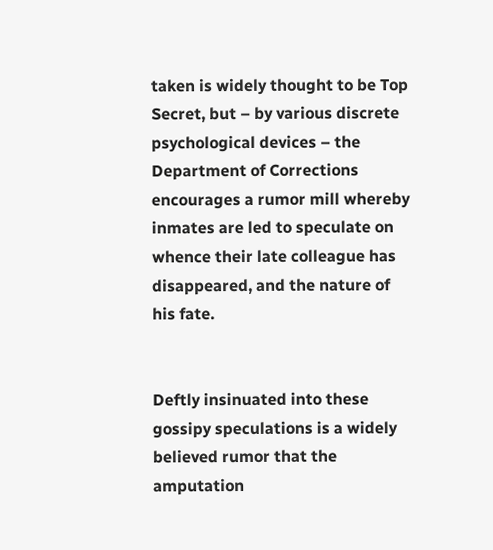taken is widely thought to be Top Secret, but – by various discrete psychological devices – the Department of Corrections encourages a rumor mill whereby inmates are led to speculate on whence their late colleague has disappeared, and the nature of his fate.


Deftly insinuated into these gossipy speculations is a widely believed rumor that the amputation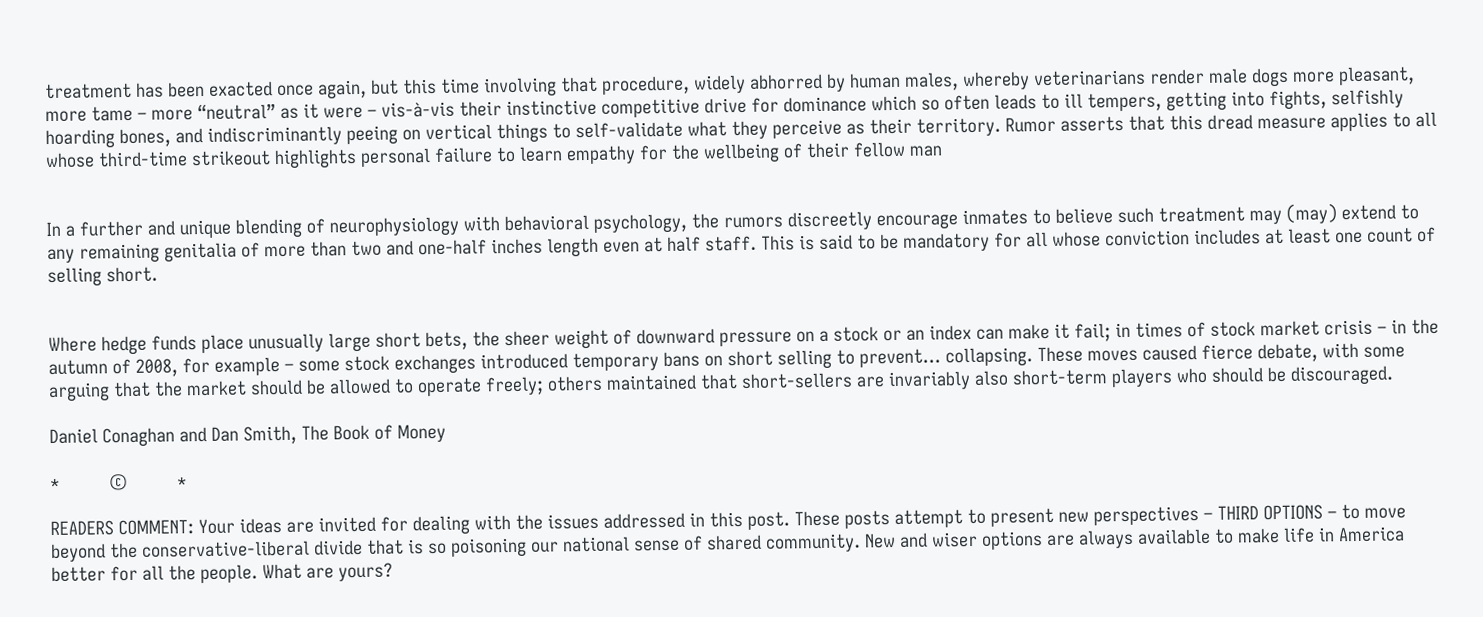treatment has been exacted once again, but this time involving that procedure, widely abhorred by human males, whereby veterinarians render male dogs more pleasant, more tame – more “neutral” as it were – vis-à-vis their instinctive competitive drive for dominance which so often leads to ill tempers, getting into fights, selfishly hoarding bones, and indiscriminantly peeing on vertical things to self-validate what they perceive as their territory. Rumor asserts that this dread measure applies to all whose third-time strikeout highlights personal failure to learn empathy for the wellbeing of their fellow man


In a further and unique blending of neurophysiology with behavioral psychology, the rumors discreetly encourage inmates to believe such treatment may (may) extend to any remaining genitalia of more than two and one-half inches length even at half staff. This is said to be mandatory for all whose conviction includes at least one count of selling short.


Where hedge funds place unusually large short bets, the sheer weight of downward pressure on a stock or an index can make it fail; in times of stock market crisis – in the autumn of 2008, for example – some stock exchanges introduced temporary bans on short selling to prevent… collapsing. These moves caused fierce debate, with some arguing that the market should be allowed to operate freely; others maintained that short-sellers are invariably also short-term players who should be discouraged.

Daniel Conaghan and Dan Smith, The Book of Money

*          ©          *

READERS COMMENT: Your ideas are invited for dealing with the issues addressed in this post. These posts attempt to present new perspectives – THIRD OPTIONS – to move beyond the conservative-liberal divide that is so poisoning our national sense of shared community. New and wiser options are always available to make life in America better for all the people. What are yours?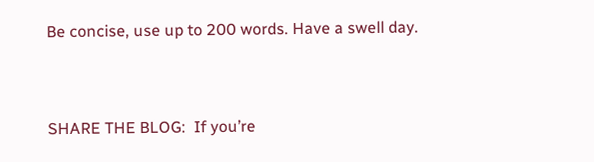Be concise, use up to 200 words. Have a swell day.


SHARE THE BLOG:  If you’re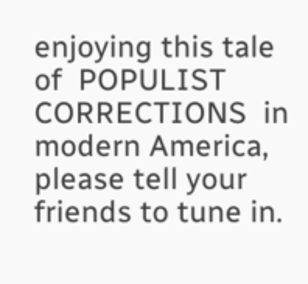enjoying this tale of  POPULIST CORRECTIONS  in modern America, please tell your friends to tune in.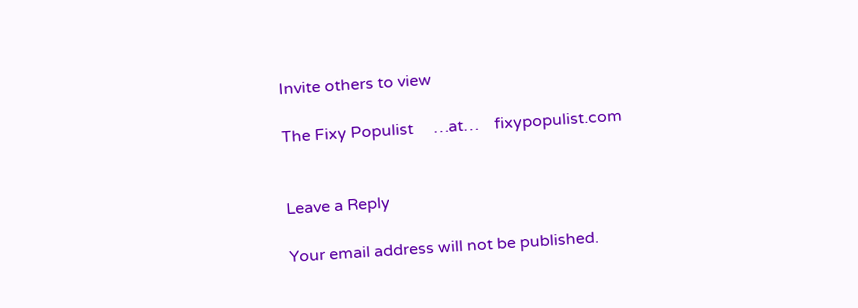Invite others to view

The Fixy Populist     …at…    fixypopulist.com


Leave a Reply

Your email address will not be published.